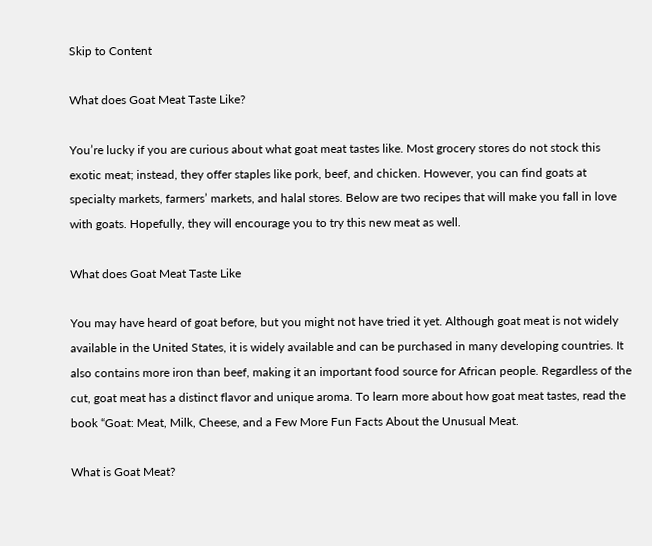Skip to Content

What does Goat Meat Taste Like?

You’re lucky if you are curious about what goat meat tastes like. Most grocery stores do not stock this exotic meat; instead, they offer staples like pork, beef, and chicken. However, you can find goats at specialty markets, farmers’ markets, and halal stores. Below are two recipes that will make you fall in love with goats. Hopefully, they will encourage you to try this new meat as well.

What does Goat Meat Taste Like

You may have heard of goat before, but you might not have tried it yet. Although goat meat is not widely available in the United States, it is widely available and can be purchased in many developing countries. It also contains more iron than beef, making it an important food source for African people. Regardless of the cut, goat meat has a distinct flavor and unique aroma. To learn more about how goat meat tastes, read the book “Goat: Meat, Milk, Cheese, and a Few More Fun Facts About the Unusual Meat.

What is Goat Meat?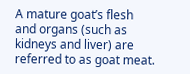A mature goat’s flesh and organs (such as kidneys and liver) are referred to as goat meat.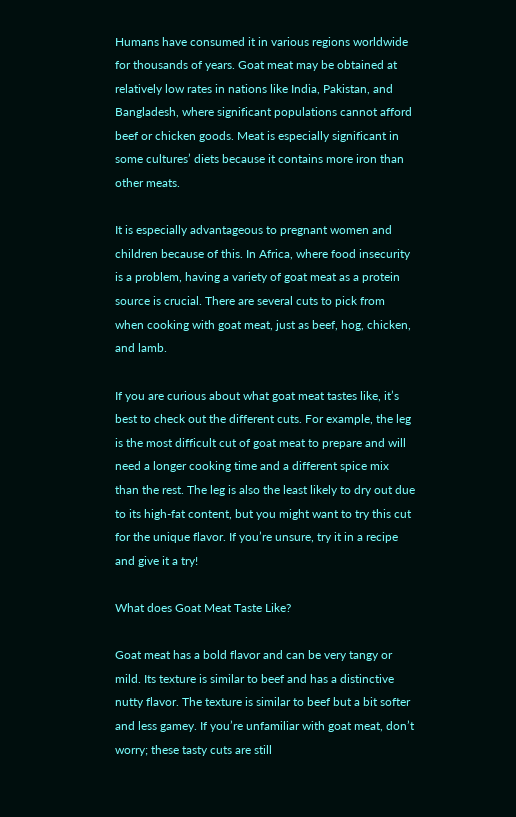Humans have consumed it in various regions worldwide for thousands of years. Goat meat may be obtained at relatively low rates in nations like India, Pakistan, and Bangladesh, where significant populations cannot afford beef or chicken goods. Meat is especially significant in some cultures’ diets because it contains more iron than other meats.

It is especially advantageous to pregnant women and children because of this. In Africa, where food insecurity is a problem, having a variety of goat meat as a protein source is crucial. There are several cuts to pick from when cooking with goat meat, just as beef, hog, chicken, and lamb.

If you are curious about what goat meat tastes like, it’s best to check out the different cuts. For example, the leg is the most difficult cut of goat meat to prepare and will need a longer cooking time and a different spice mix than the rest. The leg is also the least likely to dry out due to its high-fat content, but you might want to try this cut for the unique flavor. If you’re unsure, try it in a recipe and give it a try!

What does Goat Meat Taste Like?

Goat meat has a bold flavor and can be very tangy or mild. Its texture is similar to beef and has a distinctive nutty flavor. The texture is similar to beef but a bit softer and less gamey. If you’re unfamiliar with goat meat, don’t worry; these tasty cuts are still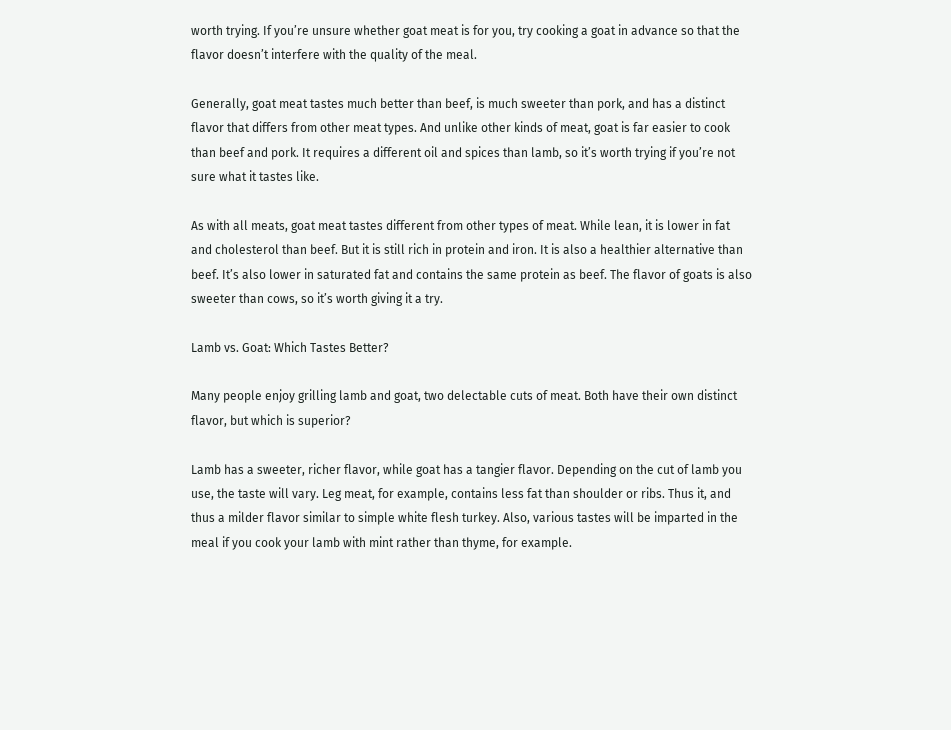worth trying. If you’re unsure whether goat meat is for you, try cooking a goat in advance so that the flavor doesn’t interfere with the quality of the meal.

Generally, goat meat tastes much better than beef, is much sweeter than pork, and has a distinct flavor that differs from other meat types. And unlike other kinds of meat, goat is far easier to cook than beef and pork. It requires a different oil and spices than lamb, so it’s worth trying if you’re not sure what it tastes like.

As with all meats, goat meat tastes different from other types of meat. While lean, it is lower in fat and cholesterol than beef. But it is still rich in protein and iron. It is also a healthier alternative than beef. It’s also lower in saturated fat and contains the same protein as beef. The flavor of goats is also sweeter than cows, so it’s worth giving it a try.

Lamb vs. Goat: Which Tastes Better?

Many people enjoy grilling lamb and goat, two delectable cuts of meat. Both have their own distinct flavor, but which is superior?

Lamb has a sweeter, richer flavor, while goat has a tangier flavor. Depending on the cut of lamb you use, the taste will vary. Leg meat, for example, contains less fat than shoulder or ribs. Thus it, and thus a milder flavor similar to simple white flesh turkey. Also, various tastes will be imparted in the meal if you cook your lamb with mint rather than thyme, for example.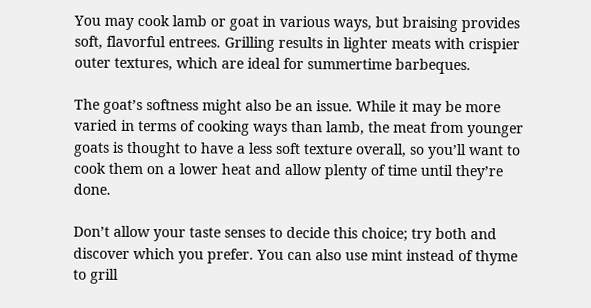You may cook lamb or goat in various ways, but braising provides soft, flavorful entrees. Grilling results in lighter meats with crispier outer textures, which are ideal for summertime barbeques.

The goat’s softness might also be an issue. While it may be more varied in terms of cooking ways than lamb, the meat from younger goats is thought to have a less soft texture overall, so you’ll want to cook them on a lower heat and allow plenty of time until they’re done.

Don’t allow your taste senses to decide this choice; try both and discover which you prefer. You can also use mint instead of thyme to grill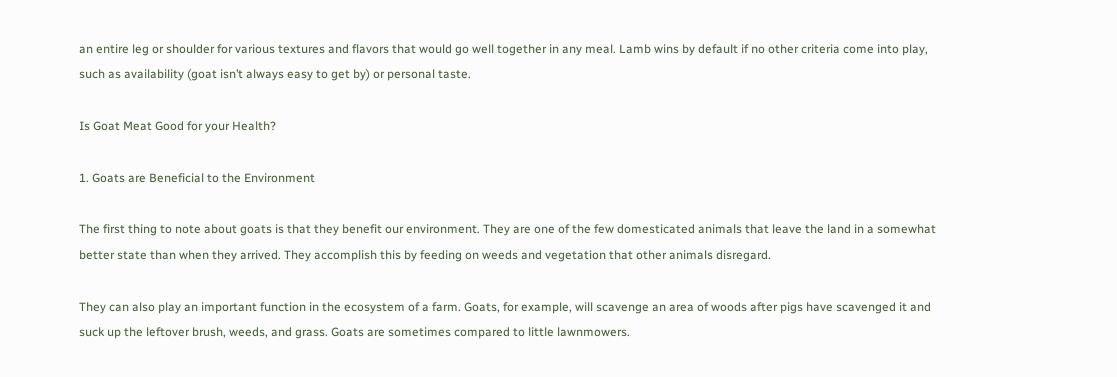an entire leg or shoulder for various textures and flavors that would go well together in any meal. Lamb wins by default if no other criteria come into play, such as availability (goat isn’t always easy to get by) or personal taste.

Is Goat Meat Good for your Health?

1. Goats are Beneficial to the Environment

The first thing to note about goats is that they benefit our environment. They are one of the few domesticated animals that leave the land in a somewhat better state than when they arrived. They accomplish this by feeding on weeds and vegetation that other animals disregard.

They can also play an important function in the ecosystem of a farm. Goats, for example, will scavenge an area of woods after pigs have scavenged it and suck up the leftover brush, weeds, and grass. Goats are sometimes compared to little lawnmowers.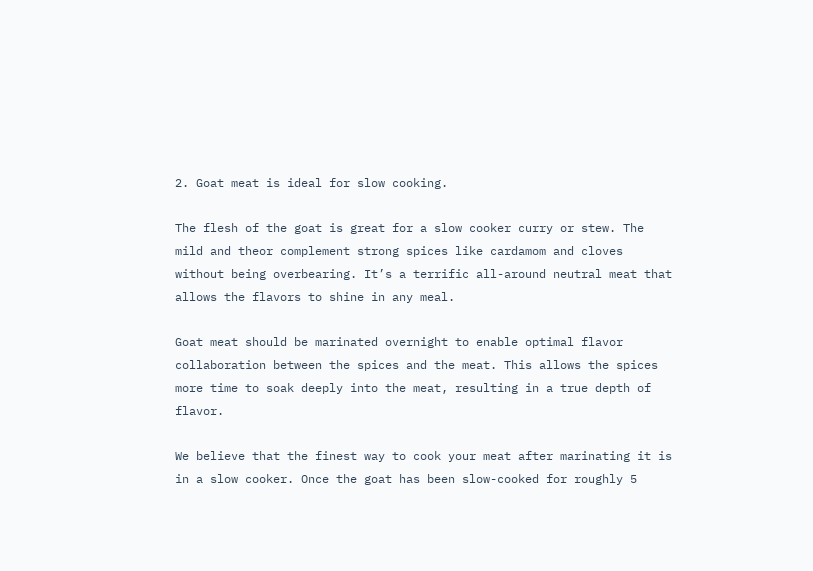2. Goat meat is ideal for slow cooking.

The flesh of the goat is great for a slow cooker curry or stew. The mild and theor complement strong spices like cardamom and cloves without being overbearing. It’s a terrific all-around neutral meat that allows the flavors to shine in any meal.

Goat meat should be marinated overnight to enable optimal flavor collaboration between the spices and the meat. This allows the spices more time to soak deeply into the meat, resulting in a true depth of flavor.

We believe that the finest way to cook your meat after marinating it is in a slow cooker. Once the goat has been slow-cooked for roughly 5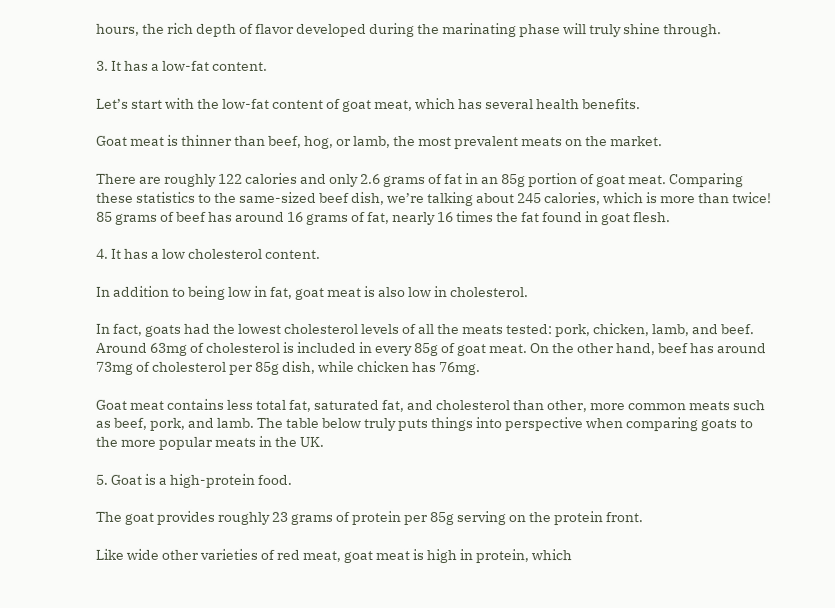hours, the rich depth of flavor developed during the marinating phase will truly shine through.

3. It has a low-fat content.

Let’s start with the low-fat content of goat meat, which has several health benefits.

Goat meat is thinner than beef, hog, or lamb, the most prevalent meats on the market.

There are roughly 122 calories and only 2.6 grams of fat in an 85g portion of goat meat. Comparing these statistics to the same-sized beef dish, we’re talking about 245 calories, which is more than twice! 85 grams of beef has around 16 grams of fat, nearly 16 times the fat found in goat flesh.

4. It has a low cholesterol content.

In addition to being low in fat, goat meat is also low in cholesterol.

In fact, goats had the lowest cholesterol levels of all the meats tested: pork, chicken, lamb, and beef. Around 63mg of cholesterol is included in every 85g of goat meat. On the other hand, beef has around 73mg of cholesterol per 85g dish, while chicken has 76mg.

Goat meat contains less total fat, saturated fat, and cholesterol than other, more common meats such as beef, pork, and lamb. The table below truly puts things into perspective when comparing goats to the more popular meats in the UK.

5. Goat is a high-protein food.

The goat provides roughly 23 grams of protein per 85g serving on the protein front.

Like wide other varieties of red meat, goat meat is high in protein, which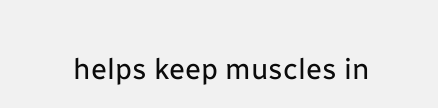helps keep muscles in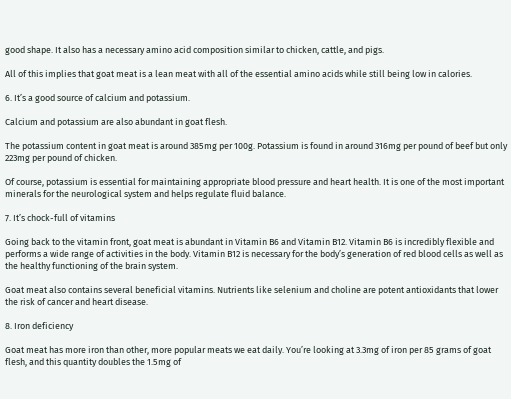good shape. It also has a necessary amino acid composition similar to chicken, cattle, and pigs.

All of this implies that goat meat is a lean meat with all of the essential amino acids while still being low in calories.

6. It’s a good source of calcium and potassium.

Calcium and potassium are also abundant in goat flesh.

The potassium content in goat meat is around 385mg per 100g. Potassium is found in around 316mg per pound of beef but only 223mg per pound of chicken.

Of course, potassium is essential for maintaining appropriate blood pressure and heart health. It is one of the most important minerals for the neurological system and helps regulate fluid balance.

7. It’s chock-full of vitamins

Going back to the vitamin front, goat meat is abundant in Vitamin B6 and Vitamin B12. Vitamin B6 is incredibly flexible and performs a wide range of activities in the body. Vitamin B12 is necessary for the body’s generation of red blood cells as well as the healthy functioning of the brain system.

Goat meat also contains several beneficial vitamins. Nutrients like selenium and choline are potent antioxidants that lower the risk of cancer and heart disease.

8. Iron deficiency

Goat meat has more iron than other, more popular meats we eat daily. You’re looking at 3.3mg of iron per 85 grams of goat flesh, and this quantity doubles the 1.5mg of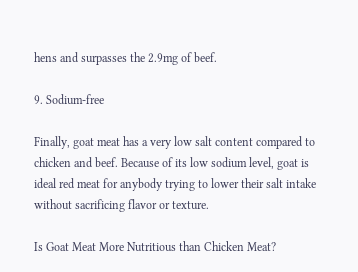hens and surpasses the 2.9mg of beef.

9. Sodium-free

Finally, goat meat has a very low salt content compared to chicken and beef. Because of its low sodium level, goat is ideal red meat for anybody trying to lower their salt intake without sacrificing flavor or texture.

Is Goat Meat More Nutritious than Chicken Meat?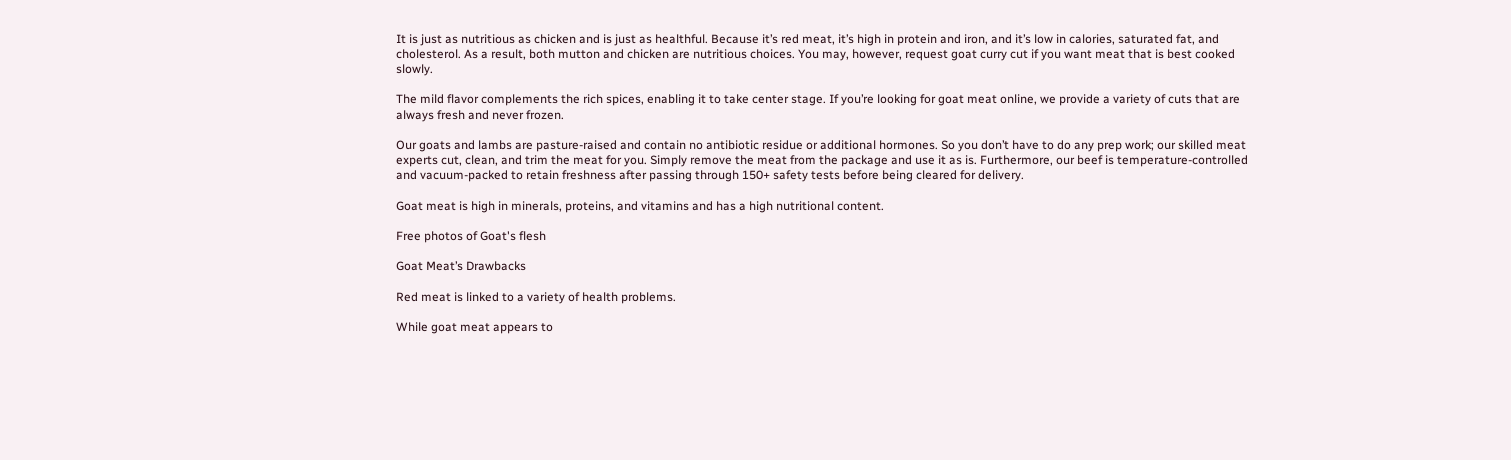It is just as nutritious as chicken and is just as healthful. Because it’s red meat, it’s high in protein and iron, and it’s low in calories, saturated fat, and cholesterol. As a result, both mutton and chicken are nutritious choices. You may, however, request goat curry cut if you want meat that is best cooked slowly.

The mild flavor complements the rich spices, enabling it to take center stage. If you’re looking for goat meat online, we provide a variety of cuts that are always fresh and never frozen.

Our goats and lambs are pasture-raised and contain no antibiotic residue or additional hormones. So you don’t have to do any prep work; our skilled meat experts cut, clean, and trim the meat for you. Simply remove the meat from the package and use it as is. Furthermore, our beef is temperature-controlled and vacuum-packed to retain freshness after passing through 150+ safety tests before being cleared for delivery.

Goat meat is high in minerals, proteins, and vitamins and has a high nutritional content.

Free photos of Goat's flesh

Goat Meat’s Drawbacks

Red meat is linked to a variety of health problems.

While goat meat appears to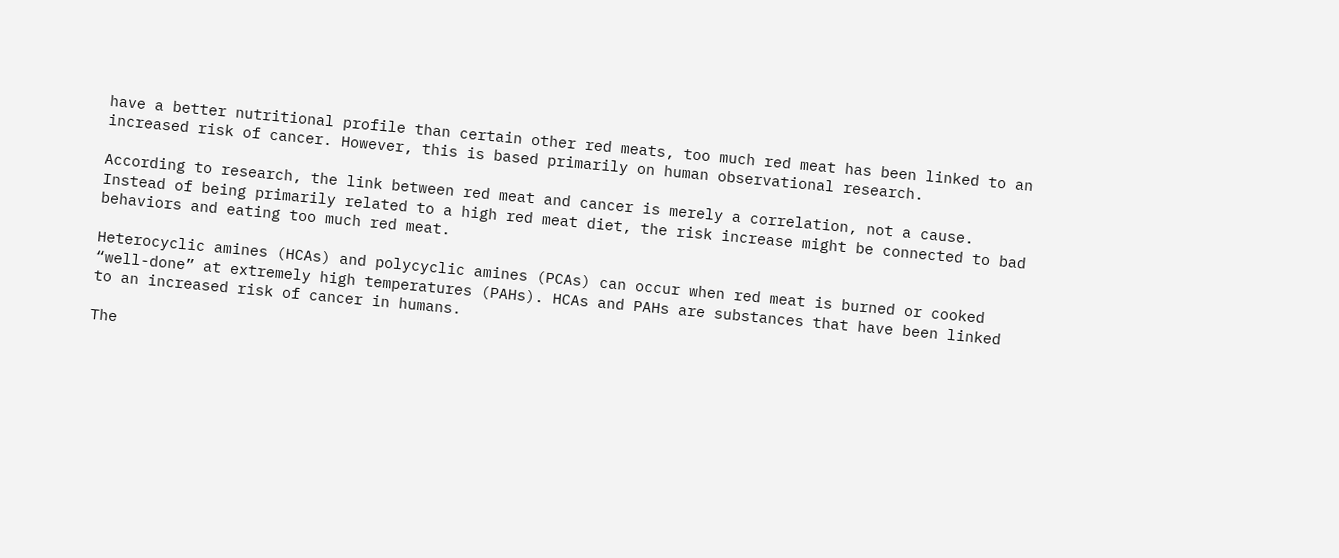have a better nutritional profile than certain other red meats, too much red meat has been linked to an increased risk of cancer. However, this is based primarily on human observational research.

According to research, the link between red meat and cancer is merely a correlation, not a cause. Instead of being primarily related to a high red meat diet, the risk increase might be connected to bad behaviors and eating too much red meat.

Heterocyclic amines (HCAs) and polycyclic amines (PCAs) can occur when red meat is burned or cooked “well-done” at extremely high temperatures (PAHs). HCAs and PAHs are substances that have been linked to an increased risk of cancer in humans.

The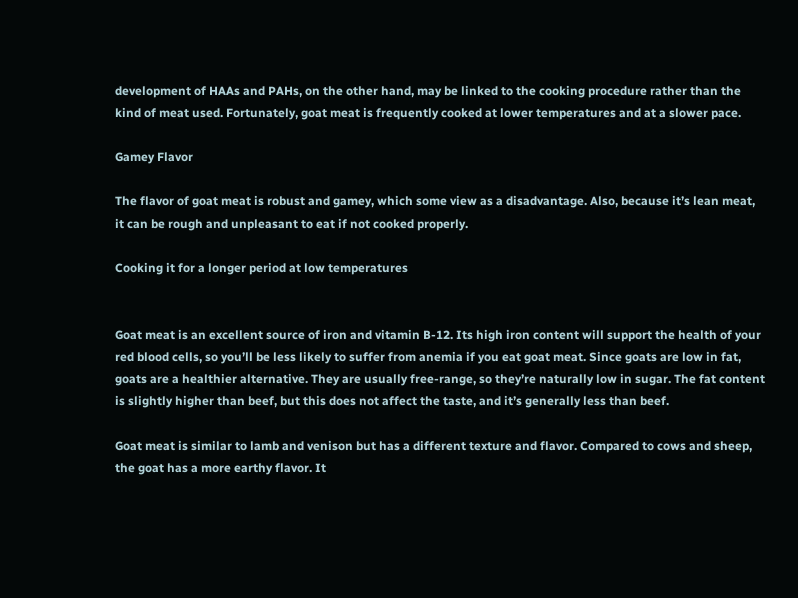development of HAAs and PAHs, on the other hand, may be linked to the cooking procedure rather than the kind of meat used. Fortunately, goat meat is frequently cooked at lower temperatures and at a slower pace.

Gamey Flavor

The flavor of goat meat is robust and gamey, which some view as a disadvantage. Also, because it’s lean meat, it can be rough and unpleasant to eat if not cooked properly.

Cooking it for a longer period at low temperatures


Goat meat is an excellent source of iron and vitamin B-12. Its high iron content will support the health of your red blood cells, so you’ll be less likely to suffer from anemia if you eat goat meat. Since goats are low in fat, goats are a healthier alternative. They are usually free-range, so they’re naturally low in sugar. The fat content is slightly higher than beef, but this does not affect the taste, and it’s generally less than beef.

Goat meat is similar to lamb and venison but has a different texture and flavor. Compared to cows and sheep, the goat has a more earthy flavor. It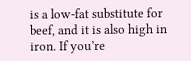is a low-fat substitute for beef, and it is also high in iron. If you’re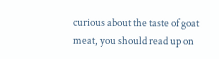curious about the taste of goat meat, you should read up on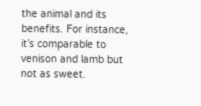the animal and its benefits. For instance, it’s comparable to venison and lamb but not as sweet.